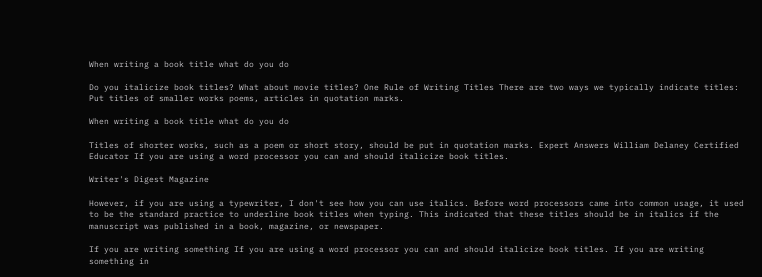When writing a book title what do you do

Do you italicize book titles? What about movie titles? One Rule of Writing Titles There are two ways we typically indicate titles: Put titles of smaller works poems, articles in quotation marks.

When writing a book title what do you do

Titles of shorter works, such as a poem or short story, should be put in quotation marks. Expert Answers William Delaney Certified Educator If you are using a word processor you can and should italicize book titles.

Writer's Digest Magazine

However, if you are using a typewriter, I don't see how you can use italics. Before word processors came into common usage, it used to be the standard practice to underline book titles when typing. This indicated that these titles should be in italics if the manuscript was published in a book, magazine, or newspaper.

If you are writing something If you are using a word processor you can and should italicize book titles. If you are writing something in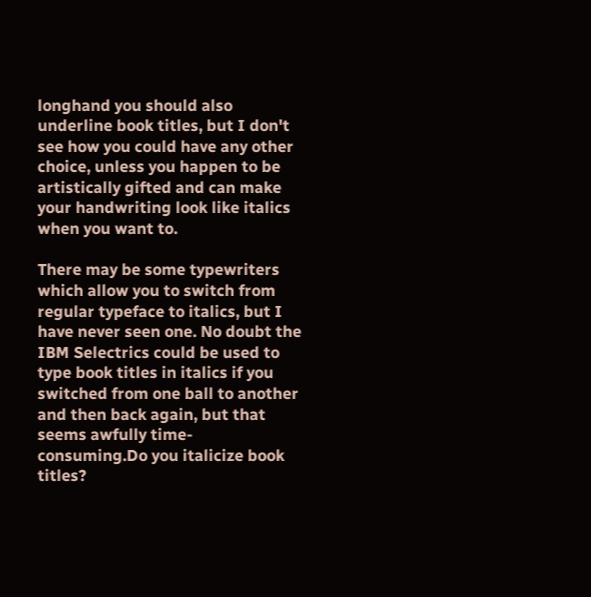longhand you should also underline book titles, but I don't see how you could have any other choice, unless you happen to be artistically gifted and can make your handwriting look like italics when you want to.

There may be some typewriters which allow you to switch from regular typeface to italics, but I have never seen one. No doubt the IBM Selectrics could be used to type book titles in italics if you switched from one ball to another and then back again, but that seems awfully time-consuming.Do you italicize book titles?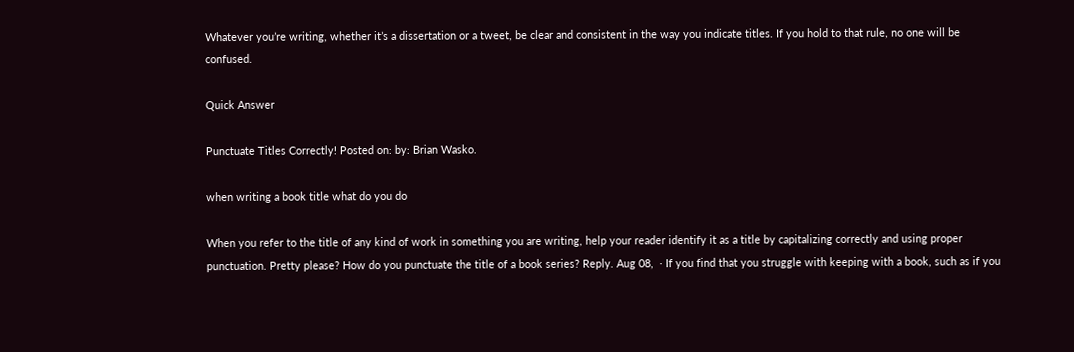Whatever you’re writing, whether it’s a dissertation or a tweet, be clear and consistent in the way you indicate titles. If you hold to that rule, no one will be confused.

Quick Answer

Punctuate Titles Correctly! Posted on: by: Brian Wasko.

when writing a book title what do you do

When you refer to the title of any kind of work in something you are writing, help your reader identify it as a title by capitalizing correctly and using proper punctuation. Pretty please? How do you punctuate the title of a book series? Reply. Aug 08,  · If you find that you struggle with keeping with a book, such as if you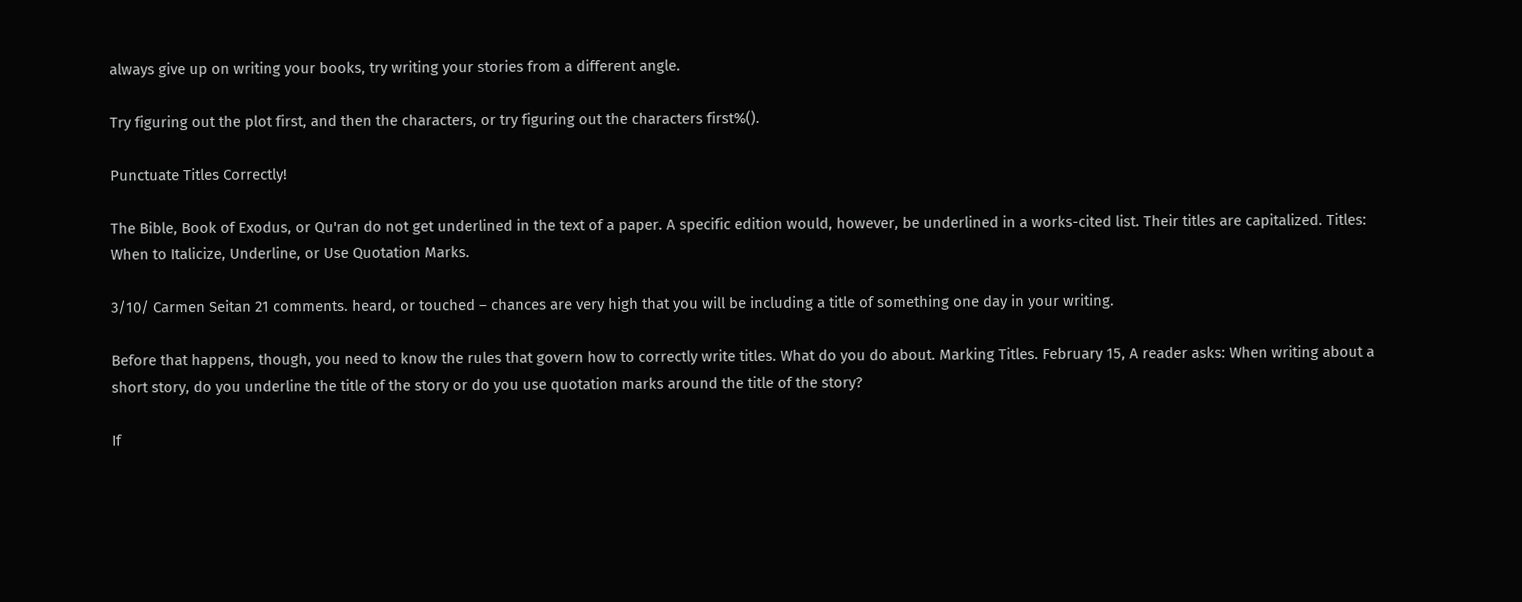always give up on writing your books, try writing your stories from a different angle.

Try figuring out the plot first, and then the characters, or try figuring out the characters first%().

Punctuate Titles Correctly!

The Bible, Book of Exodus, or Qu'ran do not get underlined in the text of a paper. A specific edition would, however, be underlined in a works-cited list. Their titles are capitalized. Titles: When to Italicize, Underline, or Use Quotation Marks.

3/10/ Carmen Seitan 21 comments. heard, or touched – chances are very high that you will be including a title of something one day in your writing.

Before that happens, though, you need to know the rules that govern how to correctly write titles. What do you do about. Marking Titles. February 15, A reader asks: When writing about a short story, do you underline the title of the story or do you use quotation marks around the title of the story?

If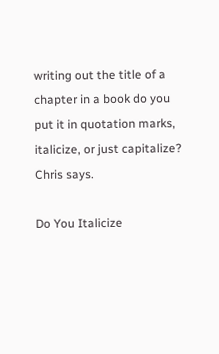writing out the title of a chapter in a book do you put it in quotation marks, italicize, or just capitalize? Chris says.

Do You Italicize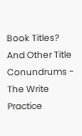Book Titles? And Other Title Conundrums - The Write Practice